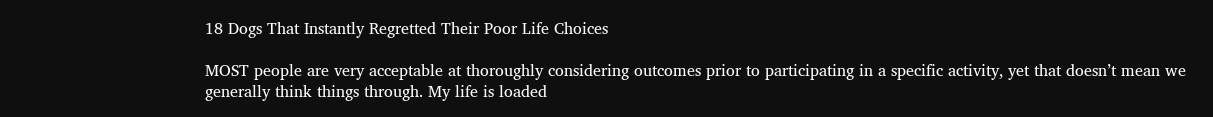18 Dogs That Instantly Regretted Their Poor Life Choices

MOST people are very acceptable at thoroughly considering outcomes prior to participating in a specific activity, yet that doesn’t mean we generally think things through. My life is loaded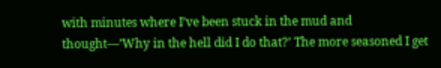with minutes where I’ve been stuck in the mud and thought—’Why in the hell did I do that?’ The more seasoned I get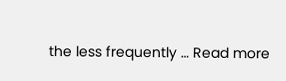the less frequently … Read more